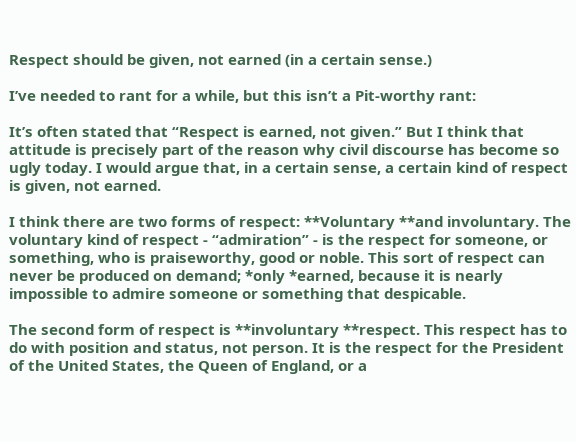Respect should be given, not earned (in a certain sense.)

I’ve needed to rant for a while, but this isn’t a Pit-worthy rant:

It’s often stated that “Respect is earned, not given.” But I think that attitude is precisely part of the reason why civil discourse has become so ugly today. I would argue that, in a certain sense, a certain kind of respect is given, not earned.

I think there are two forms of respect: **Voluntary **and involuntary. The voluntary kind of respect - “admiration” - is the respect for someone, or something, who is praiseworthy, good or noble. This sort of respect can never be produced on demand; *only *earned, because it is nearly impossible to admire someone or something that despicable.

The second form of respect is **involuntary **respect. This respect has to do with position and status, not person. It is the respect for the President of the United States, the Queen of England, or a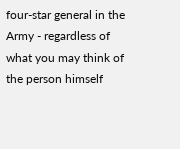four-star general in the Army - regardless of what you may think of the person himself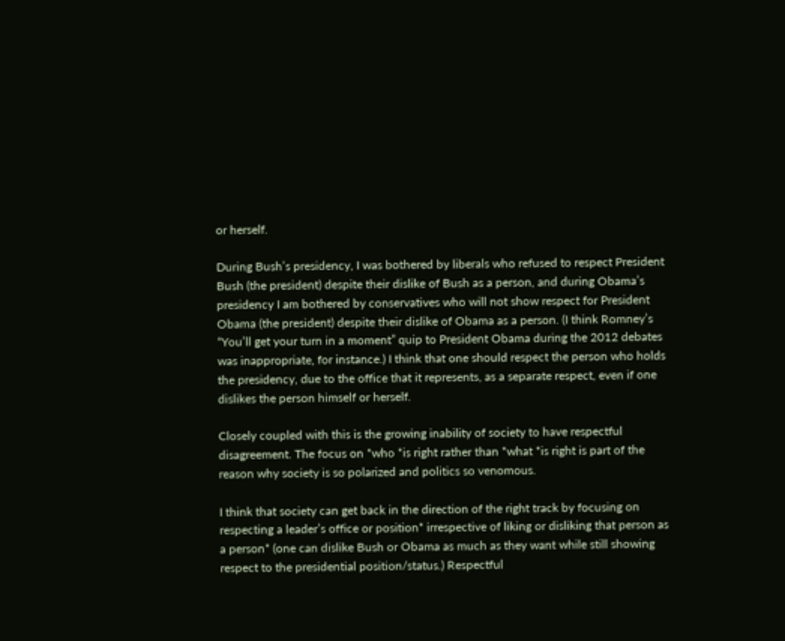or herself.

During Bush’s presidency, I was bothered by liberals who refused to respect President Bush (the president) despite their dislike of Bush as a person, and during Obama’s presidency I am bothered by conservatives who will not show respect for President Obama (the president) despite their dislike of Obama as a person. (I think Romney’s “You’ll get your turn in a moment” quip to President Obama during the 2012 debates was inappropriate, for instance.) I think that one should respect the person who holds the presidency, due to the office that it represents, as a separate respect, even if one dislikes the person himself or herself.

Closely coupled with this is the growing inability of society to have respectful disagreement. The focus on *who *is right rather than *what *is right is part of the reason why society is so polarized and politics so venomous.

I think that society can get back in the direction of the right track by focusing on respecting a leader’s office or position* irrespective of liking or disliking that person as a person* (one can dislike Bush or Obama as much as they want while still showing respect to the presidential position/status.) Respectful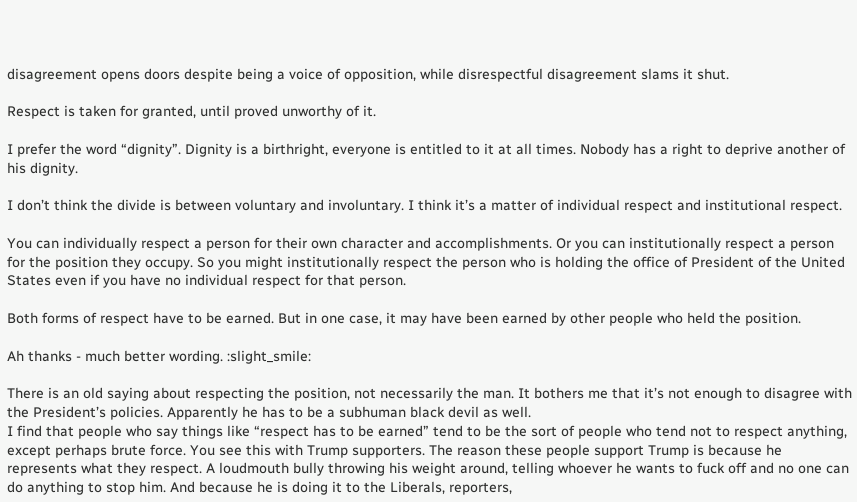disagreement opens doors despite being a voice of opposition, while disrespectful disagreement slams it shut.

Respect is taken for granted, until proved unworthy of it.

I prefer the word “dignity”. Dignity is a birthright, everyone is entitled to it at all times. Nobody has a right to deprive another of his dignity.

I don’t think the divide is between voluntary and involuntary. I think it’s a matter of individual respect and institutional respect.

You can individually respect a person for their own character and accomplishments. Or you can institutionally respect a person for the position they occupy. So you might institutionally respect the person who is holding the office of President of the United States even if you have no individual respect for that person.

Both forms of respect have to be earned. But in one case, it may have been earned by other people who held the position.

Ah thanks - much better wording. :slight_smile:

There is an old saying about respecting the position, not necessarily the man. It bothers me that it’s not enough to disagree with the President’s policies. Apparently he has to be a subhuman black devil as well.
I find that people who say things like “respect has to be earned” tend to be the sort of people who tend not to respect anything, except perhaps brute force. You see this with Trump supporters. The reason these people support Trump is because he represents what they respect. A loudmouth bully throwing his weight around, telling whoever he wants to fuck off and no one can do anything to stop him. And because he is doing it to the Liberals, reporters,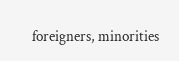foreigners, minorities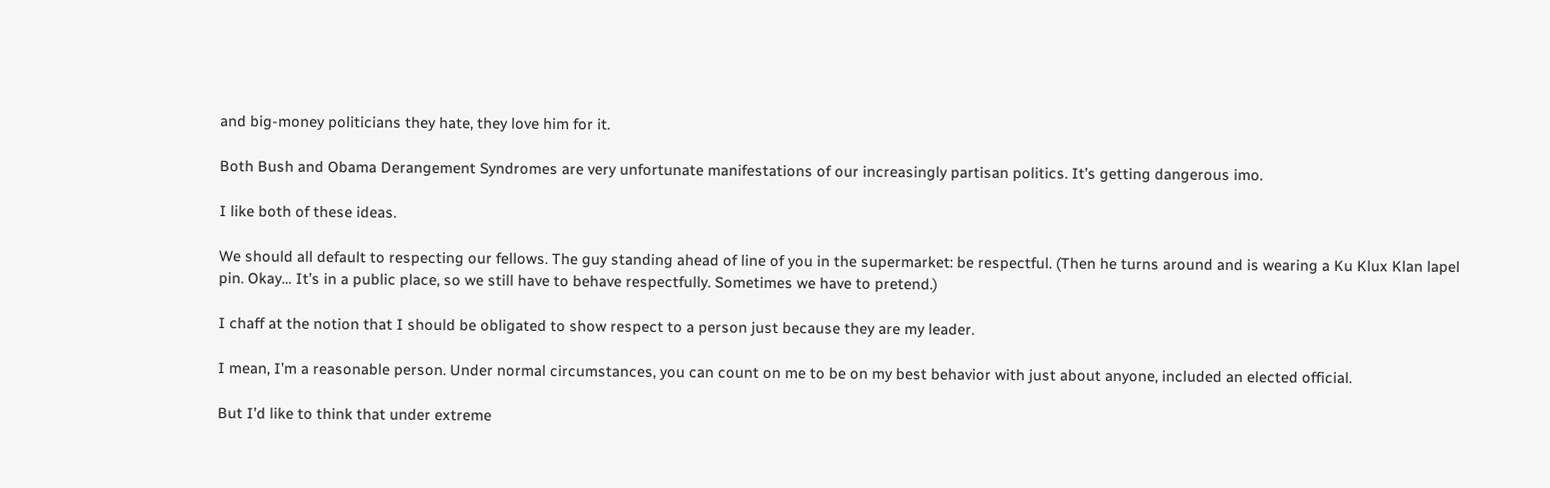and big-money politicians they hate, they love him for it.

Both Bush and Obama Derangement Syndromes are very unfortunate manifestations of our increasingly partisan politics. It’s getting dangerous imo.

I like both of these ideas.

We should all default to respecting our fellows. The guy standing ahead of line of you in the supermarket: be respectful. (Then he turns around and is wearing a Ku Klux Klan lapel pin. Okay… It’s in a public place, so we still have to behave respectfully. Sometimes we have to pretend.)

I chaff at the notion that I should be obligated to show respect to a person just because they are my leader.

I mean, I’m a reasonable person. Under normal circumstances, you can count on me to be on my best behavior with just about anyone, included an elected official.

But I’d like to think that under extreme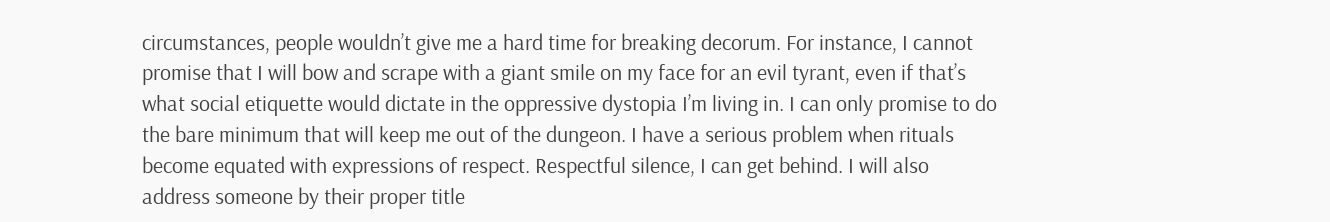circumstances, people wouldn’t give me a hard time for breaking decorum. For instance, I cannot promise that I will bow and scrape with a giant smile on my face for an evil tyrant, even if that’s what social etiquette would dictate in the oppressive dystopia I’m living in. I can only promise to do the bare minimum that will keep me out of the dungeon. I have a serious problem when rituals become equated with expressions of respect. Respectful silence, I can get behind. I will also address someone by their proper title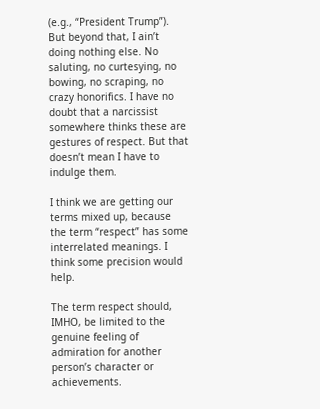(e.g., “President Trump”). But beyond that, I ain’t doing nothing else. No saluting, no curtesying, no bowing, no scraping, no crazy honorifics. I have no doubt that a narcissist somewhere thinks these are gestures of respect. But that doesn’t mean I have to indulge them.

I think we are getting our terms mixed up, because the term “respect” has some interrelated meanings. I think some precision would help.

The term respect should, IMHO, be limited to the genuine feeling of admiration for another person’s character or achievements.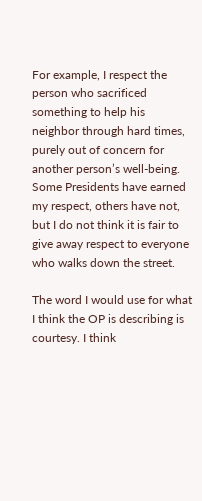For example, I respect the person who sacrificed something to help his neighbor through hard times, purely out of concern for another person’s well-being. Some Presidents have earned my respect, others have not, but I do not think it is fair to give away respect to everyone who walks down the street.

The word I would use for what I think the OP is describing is courtesy. I think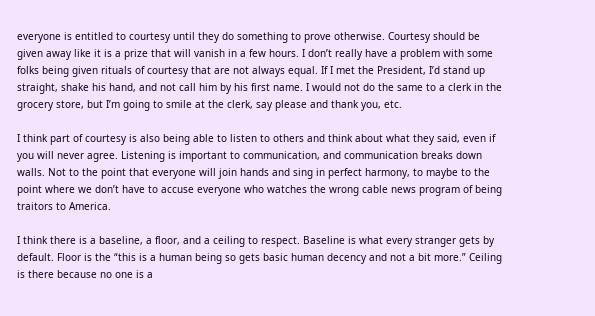everyone is entitled to courtesy until they do something to prove otherwise. Courtesy should be given away like it is a prize that will vanish in a few hours. I don’t really have a problem with some folks being given rituals of courtesy that are not always equal. If I met the President, I’d stand up straight, shake his hand, and not call him by his first name. I would not do the same to a clerk in the grocery store, but I’m going to smile at the clerk, say please and thank you, etc.

I think part of courtesy is also being able to listen to others and think about what they said, even if you will never agree. Listening is important to communication, and communication breaks down walls. Not to the point that everyone will join hands and sing in perfect harmony, to maybe to the point where we don’t have to accuse everyone who watches the wrong cable news program of being traitors to America.

I think there is a baseline, a floor, and a ceiling to respect. Baseline is what every stranger gets by default. Floor is the “this is a human being so gets basic human decency and not a bit more.” Ceiling is there because no one is a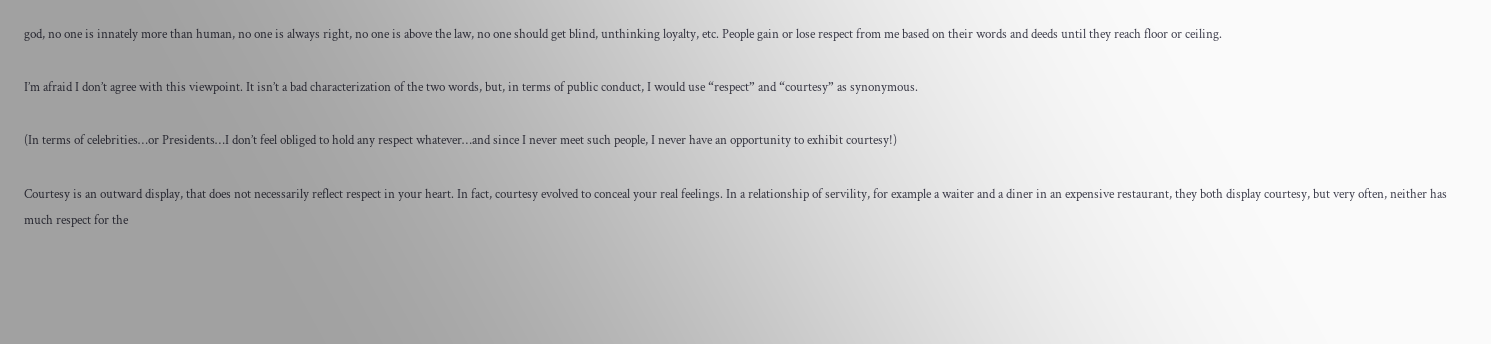god, no one is innately more than human, no one is always right, no one is above the law, no one should get blind, unthinking loyalty, etc. People gain or lose respect from me based on their words and deeds until they reach floor or ceiling.

I’m afraid I don’t agree with this viewpoint. It isn’t a bad characterization of the two words, but, in terms of public conduct, I would use “respect” and “courtesy” as synonymous.

(In terms of celebrities…or Presidents…I don’t feel obliged to hold any respect whatever…and since I never meet such people, I never have an opportunity to exhibit courtesy!)

Courtesy is an outward display, that does not necessarily reflect respect in your heart. In fact, courtesy evolved to conceal your real feelings. In a relationship of servility, for example a waiter and a diner in an expensive restaurant, they both display courtesy, but very often, neither has much respect for the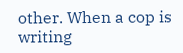other. When a cop is writing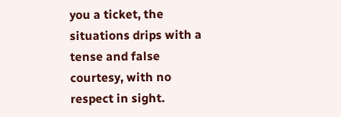you a ticket, the situations drips with a tense and false courtesy, with no respect in sight.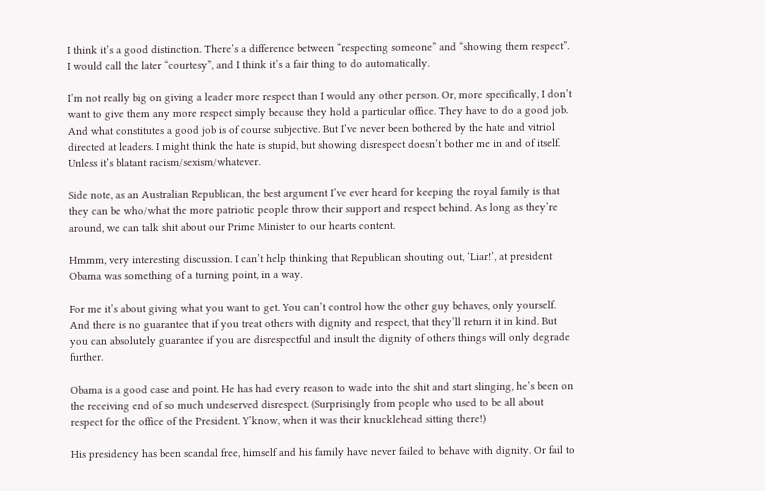I think it’s a good distinction. There’s a difference between “respecting someone” and “showing them respect”. I would call the later “courtesy”, and I think it’s a fair thing to do automatically.

I’m not really big on giving a leader more respect than I would any other person. Or, more specifically, I don’t want to give them any more respect simply because they hold a particular office. They have to do a good job. And what constitutes a good job is of course subjective. But I’ve never been bothered by the hate and vitriol directed at leaders. I might think the hate is stupid, but showing disrespect doesn’t bother me in and of itself. Unless it’s blatant racism/sexism/whatever.

Side note, as an Australian Republican, the best argument I’ve ever heard for keeping the royal family is that they can be who/what the more patriotic people throw their support and respect behind. As long as they’re around, we can talk shit about our Prime Minister to our hearts content.

Hmmm, very interesting discussion. I can’t help thinking that Republican shouting out, ‘Liar!’, at president Obama was something of a turning point, in a way.

For me it’s about giving what you want to get. You can’t control how the other guy behaves, only yourself. And there is no guarantee that if you treat others with dignity and respect, that they’ll return it in kind. But you can absolutely guarantee if you are disrespectful and insult the dignity of others things will only degrade further.

Obama is a good case and point. He has had every reason to wade into the shit and start slinging, he’s been on the receiving end of so much undeserved disrespect. (Surprisingly from people who used to be all about respect for the office of the President. Y’know, when it was their knucklehead sitting there!)

His presidency has been scandal free, himself and his family have never failed to behave with dignity. Or fail to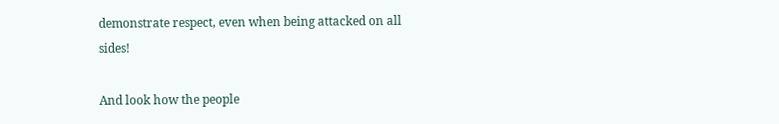demonstrate respect, even when being attacked on all sides!

And look how the people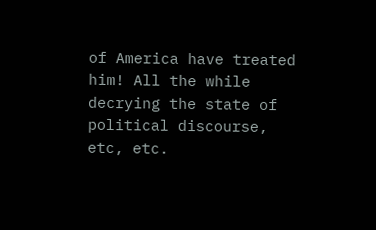of America have treated him! All the while decrying the state of political discourse, etc, etc.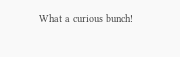What a curious bunch!